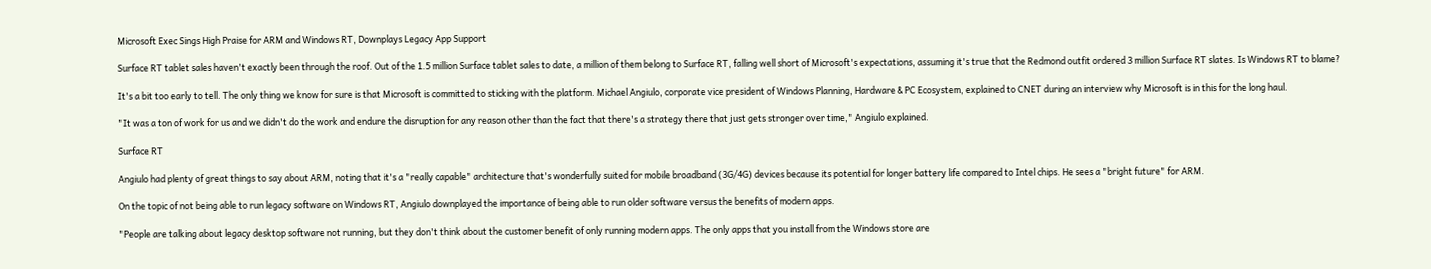Microsoft Exec Sings High Praise for ARM and Windows RT, Downplays Legacy App Support

Surface RT tablet sales haven't exactly been through the roof. Out of the 1.5 million Surface tablet sales to date, a million of them belong to Surface RT, falling well short of Microsoft's expectations, assuming it's true that the Redmond outfit ordered 3 million Surface RT slates. Is Windows RT to blame?

It's a bit too early to tell. The only thing we know for sure is that Microsoft is committed to sticking with the platform. Michael Angiulo, corporate vice president of Windows Planning, Hardware & PC Ecosystem, explained to CNET during an interview why Microsoft is in this for the long haul.

"It was a ton of work for us and we didn't do the work and endure the disruption for any reason other than the fact that there's a strategy there that just gets stronger over time," Angiulo explained.

Surface RT

Angiulo had plenty of great things to say about ARM, noting that it's a "really capable" architecture that's wonderfully suited for mobile broadband (3G/4G) devices because its potential for longer battery life compared to Intel chips. He sees a "bright future" for ARM.

On the topic of not being able to run legacy software on Windows RT, Angiulo downplayed the importance of being able to run older software versus the benefits of modern apps.

"People are talking about legacy desktop software not running, but they don't think about the customer benefit of only running modern apps. The only apps that you install from the Windows store are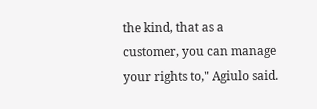the kind, that as a customer, you can manage your rights to," Agiulo said.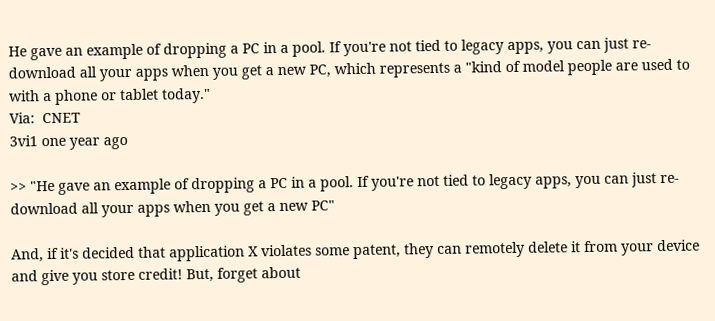He gave an example of dropping a PC in a pool. If you're not tied to legacy apps, you can just re-download all your apps when you get a new PC, which represents a "kind of model people are used to with a phone or tablet today."
Via:  CNET
3vi1 one year ago

>> "He gave an example of dropping a PC in a pool. If you're not tied to legacy apps, you can just re-download all your apps when you get a new PC"

And, if it's decided that application X violates some patent, they can remotely delete it from your device and give you store credit! But, forget about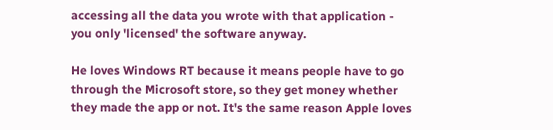accessing all the data you wrote with that application - you only 'licensed' the software anyway.

He loves Windows RT because it means people have to go through the Microsoft store, so they get money whether they made the app or not. It's the same reason Apple loves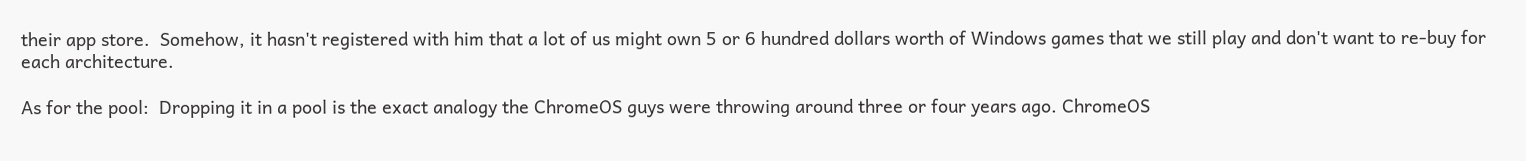their app store.  Somehow, it hasn't registered with him that a lot of us might own 5 or 6 hundred dollars worth of Windows games that we still play and don't want to re-buy for each architecture.

As for the pool:  Dropping it in a pool is the exact analogy the ChromeOS guys were throwing around three or four years ago. ChromeOS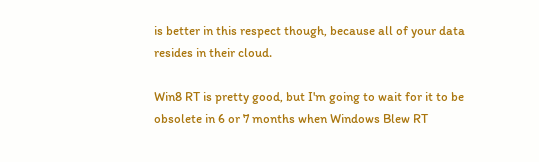is better in this respect though, because all of your data resides in their cloud.

Win8 RT is pretty good, but I'm going to wait for it to be obsolete in 6 or 7 months when Windows Blew RT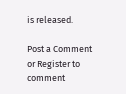is released.

Post a Comment
or Register to comment